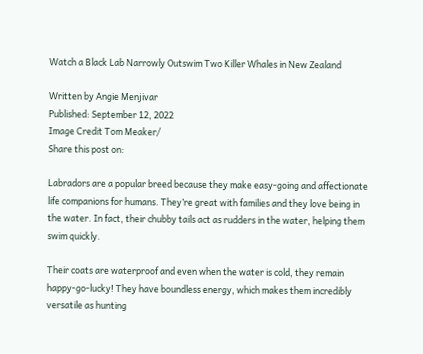Watch a Black Lab Narrowly Outswim Two Killer Whales in New Zealand

Written by Angie Menjivar
Published: September 12, 2022
Image Credit Tom Meaker/
Share this post on:

Labradors are a popular breed because they make easy-going and affectionate life companions for humans. They’re great with families and they love being in the water. In fact, their chubby tails act as rudders in the water, helping them swim quickly.

Their coats are waterproof and even when the water is cold, they remain happy-go-lucky! They have boundless energy, which makes them incredibly versatile as hunting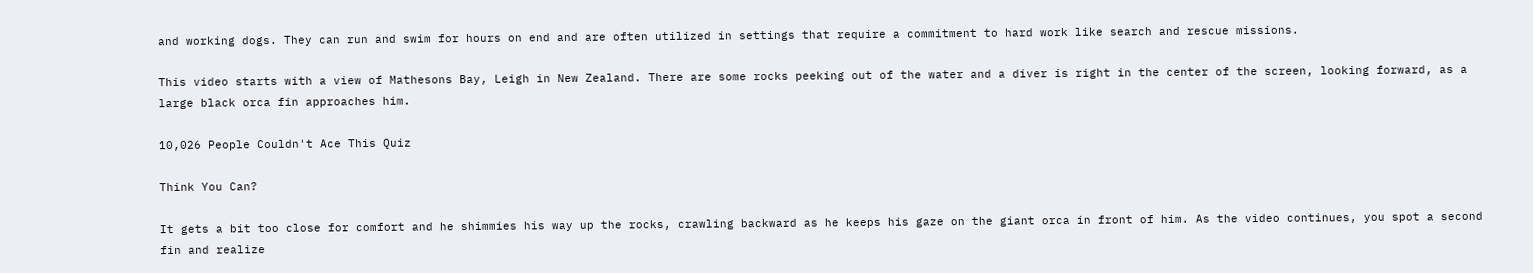and working dogs. They can run and swim for hours on end and are often utilized in settings that require a commitment to hard work like search and rescue missions.

This video starts with a view of Mathesons Bay, Leigh in New Zealand. There are some rocks peeking out of the water and a diver is right in the center of the screen, looking forward, as a large black orca fin approaches him.

10,026 People Couldn't Ace This Quiz

Think You Can?

It gets a bit too close for comfort and he shimmies his way up the rocks, crawling backward as he keeps his gaze on the giant orca in front of him. As the video continues, you spot a second fin and realize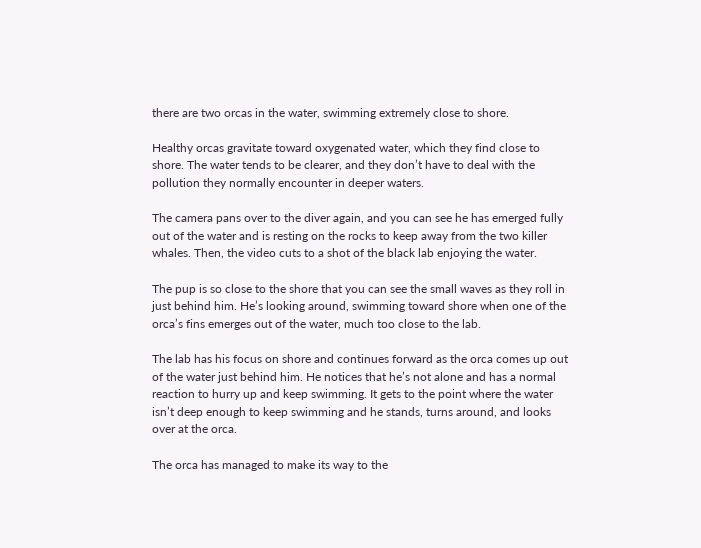there are two orcas in the water, swimming extremely close to shore.

Healthy orcas gravitate toward oxygenated water, which they find close to shore. The water tends to be clearer, and they don’t have to deal with the pollution they normally encounter in deeper waters.

The camera pans over to the diver again, and you can see he has emerged fully out of the water and is resting on the rocks to keep away from the two killer whales. Then, the video cuts to a shot of the black lab enjoying the water.

The pup is so close to the shore that you can see the small waves as they roll in just behind him. He’s looking around, swimming toward shore when one of the orca’s fins emerges out of the water, much too close to the lab.

The lab has his focus on shore and continues forward as the orca comes up out of the water just behind him. He notices that he’s not alone and has a normal reaction to hurry up and keep swimming. It gets to the point where the water isn’t deep enough to keep swimming and he stands, turns around, and looks over at the orca.

The orca has managed to make its way to the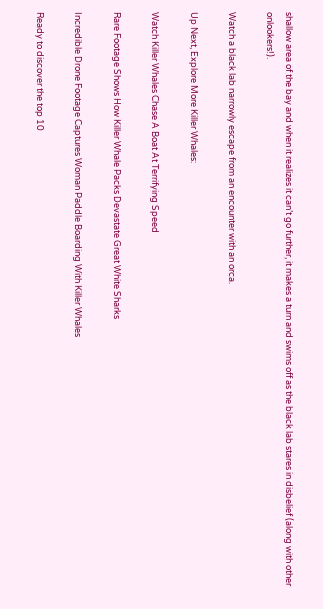shallow area of the bay and when it realizes it can’t go further, it makes a turn and swims off as the black lab stares in disbelief (along with other onlookers!).

Watch a black lab narrowly escape from an encounter with an orca.

Up Next, Explore More Killer Whales:

Watch Killer Whales Chase A Boat At Terrifying Speed

Rare Footage Shows How Killer Whale Packs Devastate Great White Sharks

Incredible Drone Footage Captures Woman Paddle Boarding With Killer Whales

Ready to discover the top 10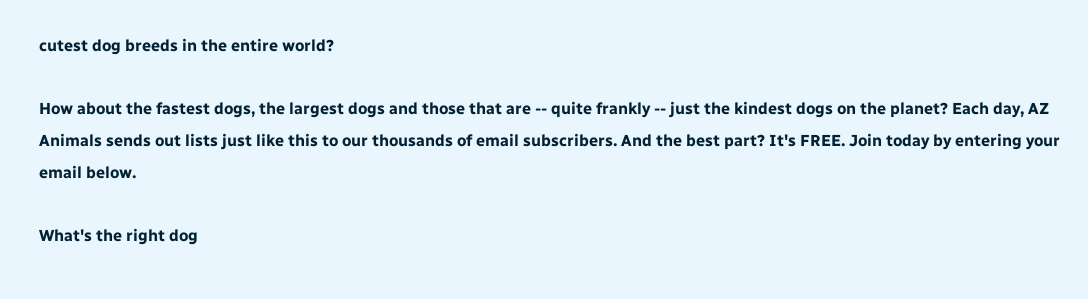cutest dog breeds in the entire world?

How about the fastest dogs, the largest dogs and those that are -- quite frankly -- just the kindest dogs on the planet? Each day, AZ Animals sends out lists just like this to our thousands of email subscribers. And the best part? It's FREE. Join today by entering your email below.

What's the right dog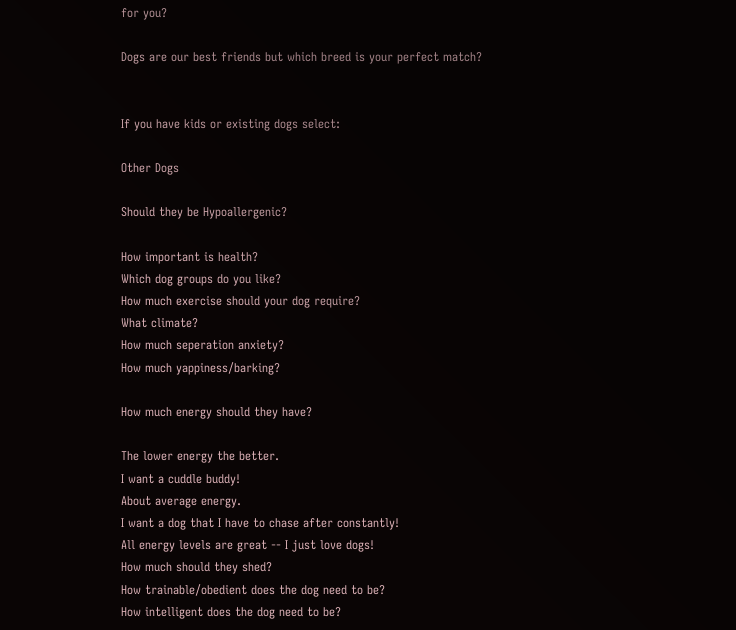for you?

Dogs are our best friends but which breed is your perfect match?


If you have kids or existing dogs select:

Other Dogs

Should they be Hypoallergenic?

How important is health?
Which dog groups do you like?
How much exercise should your dog require?
What climate?
How much seperation anxiety?
How much yappiness/barking?

How much energy should they have?

The lower energy the better.
I want a cuddle buddy!
About average energy.
I want a dog that I have to chase after constantly!
All energy levels are great -- I just love dogs!
How much should they shed?
How trainable/obedient does the dog need to be?
How intelligent does the dog need to be?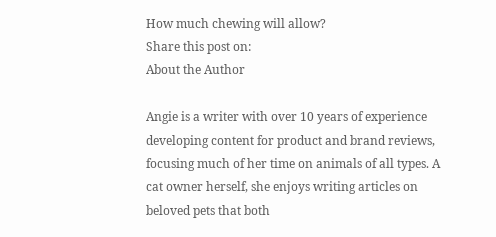How much chewing will allow?
Share this post on:
About the Author

Angie is a writer with over 10 years of experience developing content for product and brand reviews, focusing much of her time on animals of all types. A cat owner herself, she enjoys writing articles on beloved pets that both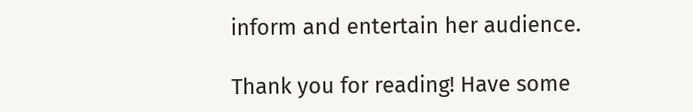inform and entertain her audience.

Thank you for reading! Have some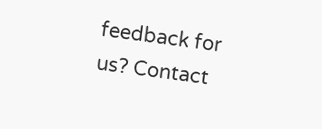feedback for us? Contact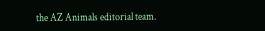the AZ Animals editorial team.